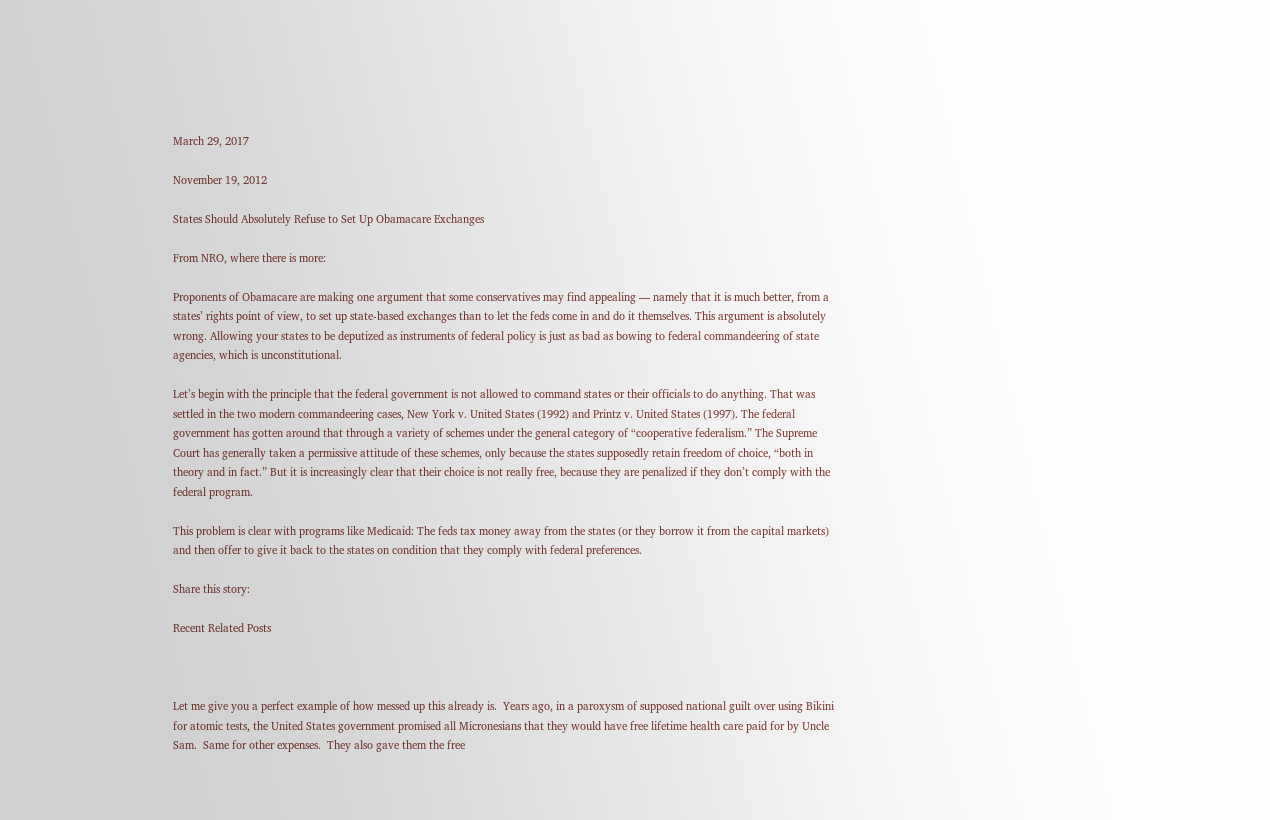March 29, 2017

November 19, 2012

States Should Absolutely Refuse to Set Up Obamacare Exchanges

From NRO, where there is more:

Proponents of Obamacare are making one argument that some conservatives may find appealing — namely that it is much better, from a states’ rights point of view, to set up state-based exchanges than to let the feds come in and do it themselves. This argument is absolutely wrong. Allowing your states to be deputized as instruments of federal policy is just as bad as bowing to federal commandeering of state agencies, which is unconstitutional.

Let’s begin with the principle that the federal government is not allowed to command states or their officials to do anything. That was settled in the two modern commandeering cases, New York v. United States (1992) and Printz v. United States (1997). The federal government has gotten around that through a variety of schemes under the general category of “cooperative federalism.” The Supreme Court has generally taken a permissive attitude of these schemes, only because the states supposedly retain freedom of choice, “both in theory and in fact.” But it is increasingly clear that their choice is not really free, because they are penalized if they don’t comply with the federal program.

This problem is clear with programs like Medicaid: The feds tax money away from the states (or they borrow it from the capital markets) and then offer to give it back to the states on condition that they comply with federal preferences.

Share this story:

Recent Related Posts



Let me give you a perfect example of how messed up this already is.  Years ago, in a paroxysm of supposed national guilt over using Bikini for atomic tests, the United States government promised all Micronesians that they would have free lifetime health care paid for by Uncle Sam.  Same for other expenses.  They also gave them the free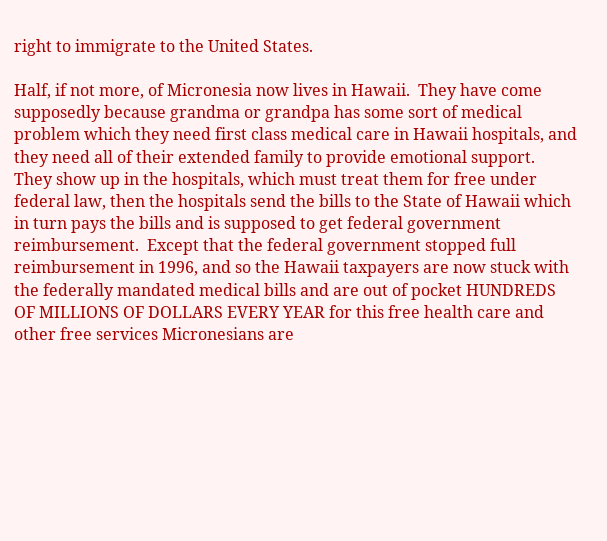right to immigrate to the United States.

Half, if not more, of Micronesia now lives in Hawaii.  They have come supposedly because grandma or grandpa has some sort of medical problem which they need first class medical care in Hawaii hospitals, and they need all of their extended family to provide emotional support.  They show up in the hospitals, which must treat them for free under federal law, then the hospitals send the bills to the State of Hawaii which in turn pays the bills and is supposed to get federal government reimbursement.  Except that the federal government stopped full reimbursement in 1996, and so the Hawaii taxpayers are now stuck with the federally mandated medical bills and are out of pocket HUNDREDS OF MILLIONS OF DOLLARS EVERY YEAR for this free health care and other free services Micronesians are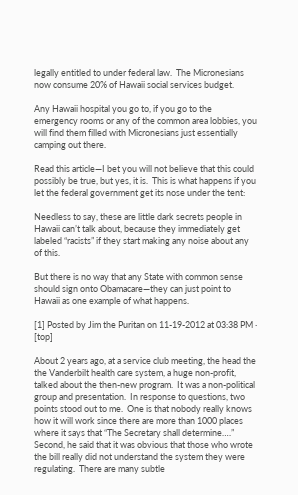legally entitled to under federal law.  The Micronesians now consume 20% of Hawaii social services budget.

Any Hawaii hospital you go to, if you go to the emergency rooms or any of the common area lobbies, you will find them filled with Micronesians just essentially camping out there.

Read this article—I bet you will not believe that this could possibly be true, but yes, it is.  This is what happens if you let the federal government get its nose under the tent:

Needless to say, these are little dark secrets people in Hawaii can’t talk about, because they immediately get labeled “racists” if they start making any noise about any of this.

But there is no way that any State with common sense should sign onto Obamacare—they can just point to Hawaii as one example of what happens.

[1] Posted by Jim the Puritan on 11-19-2012 at 03:38 PM · [top]

About 2 years ago, at a service club meeting, the head the the Vanderbilt health care system, a huge non-profit, talked about the then-new program.  It was a non-political group and presentation.  In response to questions, two points stood out to me.  One is that nobody really knows how it will work since there are more than 1000 places where it says that “The Secretary shall determine….”  Second, he said that it was obvious that those who wrote the bill really did not understand the system they were regulating.  There are many subtle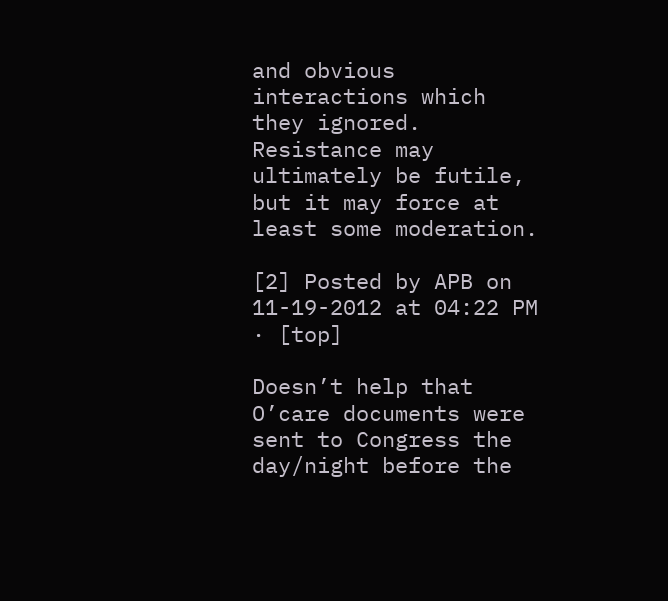and obvious interactions which they ignored.  Resistance may ultimately be futile, but it may force at least some moderation.

[2] Posted by APB on 11-19-2012 at 04:22 PM · [top]

Doesn’t help that O’care documents were sent to Congress the day/night before the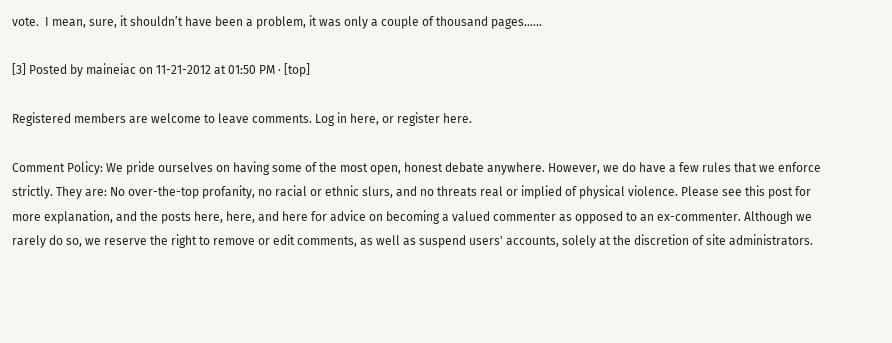vote.  I mean, sure, it shouldn’t have been a problem, it was only a couple of thousand pages…...

[3] Posted by maineiac on 11-21-2012 at 01:50 PM · [top]

Registered members are welcome to leave comments. Log in here, or register here.

Comment Policy: We pride ourselves on having some of the most open, honest debate anywhere. However, we do have a few rules that we enforce strictly. They are: No over-the-top profanity, no racial or ethnic slurs, and no threats real or implied of physical violence. Please see this post for more explanation, and the posts here, here, and here for advice on becoming a valued commenter as opposed to an ex-commenter. Although we rarely do so, we reserve the right to remove or edit comments, as well as suspend users' accounts, solely at the discretion of site administrators.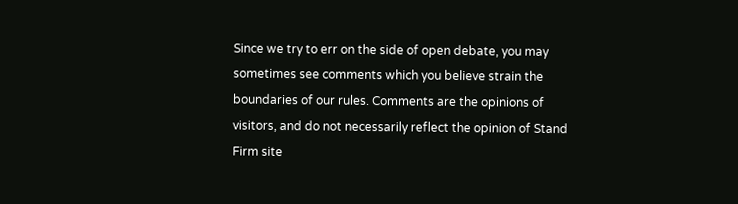Since we try to err on the side of open debate, you may sometimes see comments which you believe strain the boundaries of our rules. Comments are the opinions of visitors, and do not necessarily reflect the opinion of Stand Firm site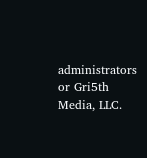administrators or Gri5th Media, LLC.